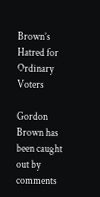Brown’s Hatred for Ordinary Voters

Gordon Brown has been caught out by comments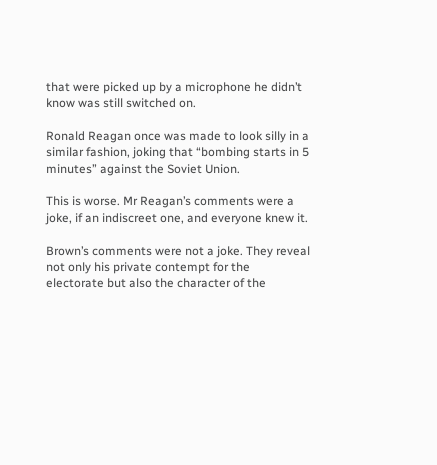that were picked up by a microphone he didn’t know was still switched on.

Ronald Reagan once was made to look silly in a similar fashion, joking that “bombing starts in 5 minutes” against the Soviet Union.

This is worse. Mr Reagan’s comments were a joke, if an indiscreet one, and everyone knew it.

Brown’s comments were not a joke. They reveal not only his private contempt for the electorate but also the character of the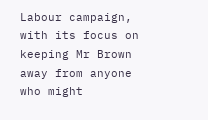Labour campaign, with its focus on keeping Mr Brown away from anyone who might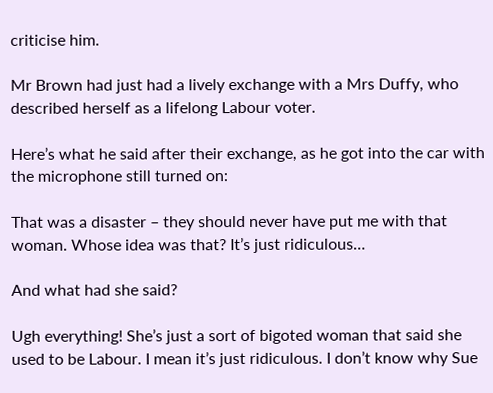criticise him.

Mr Brown had just had a lively exchange with a Mrs Duffy, who described herself as a lifelong Labour voter.

Here’s what he said after their exchange, as he got into the car with the microphone still turned on:

That was a disaster – they should never have put me with that woman. Whose idea was that? It’s just ridiculous…

And what had she said?

Ugh everything! She’s just a sort of bigoted woman that said she used to be Labour. I mean it’s just ridiculous. I don’t know why Sue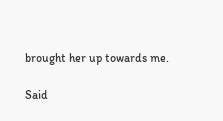brought her up towards me.

Said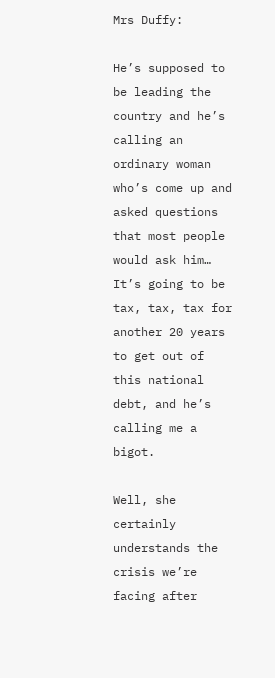Mrs Duffy:

He’s supposed to be leading the country and he’s calling an ordinary woman who’s come up and asked questions that most people would ask him… It’s going to be tax, tax, tax for another 20 years to get out of this national debt, and he’s calling me a bigot.

Well, she certainly understands the crisis we’re facing after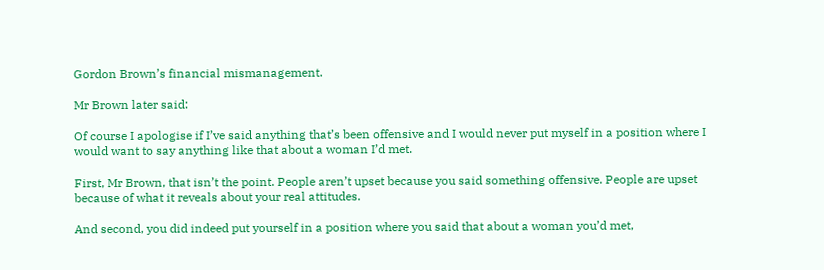Gordon Brown’s financial mismanagement.

Mr Brown later said:

Of course I apologise if I’ve said anything that’s been offensive and I would never put myself in a position where I would want to say anything like that about a woman I’d met.

First, Mr Brown, that isn’t the point. People aren’t upset because you said something offensive. People are upset because of what it reveals about your real attitudes.

And second, you did indeed put yourself in a position where you said that about a woman you’d met,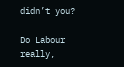didn’t you?

Do Labour really,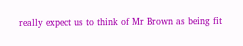really expect us to think of Mr Brown as being fit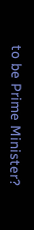to be Prime Minister?